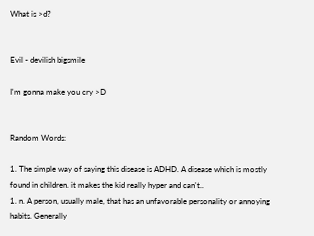What is >d?


Evil - devilish bigsmile

I'm gonna make you cry >D


Random Words:

1. The simple way of saying this disease is ADHD. A disease which is mostly found in children. it makes the kid really hyper and can't..
1. n. A person, usually male, that has an unfavorable personality or annoying habits. Generally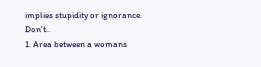implies stupidity or ignorance. Don't..
1. Area between a womans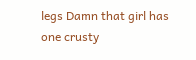legs Damn that girl has one crusty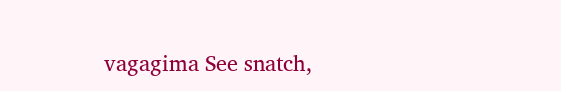vagagima See snatch,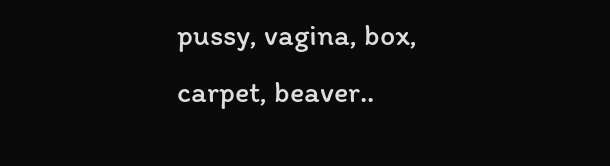pussy, vagina, box, carpet, beaver..